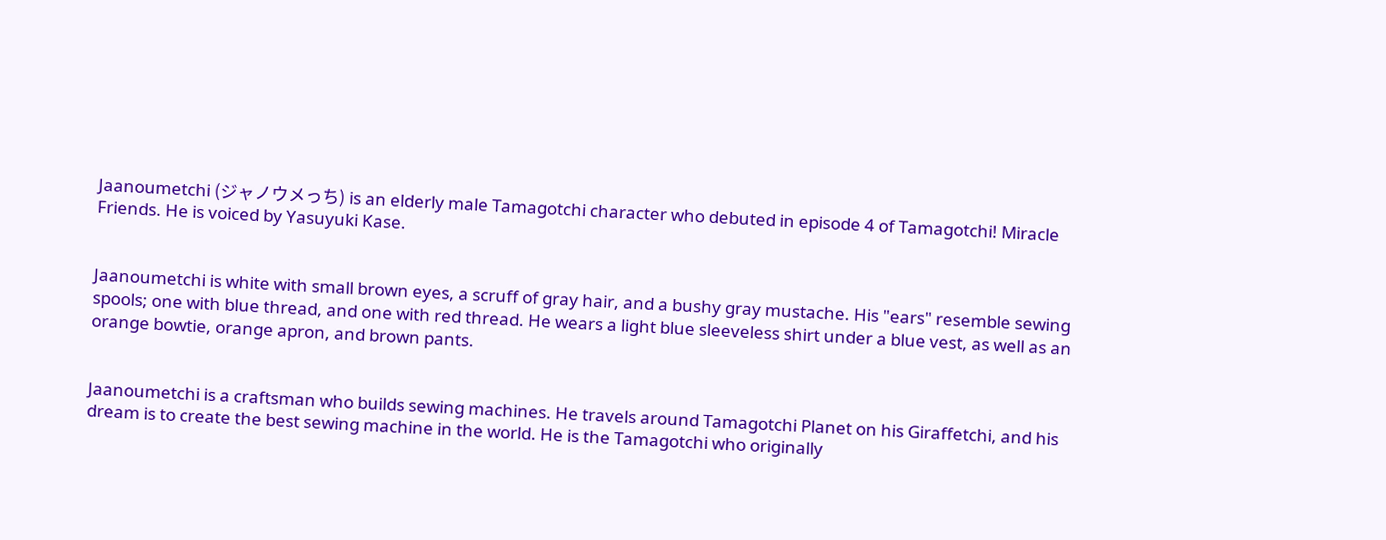Jaanoumetchi (ジャノウメっち) is an elderly male Tamagotchi character who debuted in episode 4 of Tamagotchi! Miracle Friends. He is voiced by Yasuyuki Kase.


Jaanoumetchi is white with small brown eyes, a scruff of gray hair, and a bushy gray mustache. His "ears" resemble sewing spools; one with blue thread, and one with red thread. He wears a light blue sleeveless shirt under a blue vest, as well as an orange bowtie, orange apron, and brown pants.


Jaanoumetchi is a craftsman who builds sewing machines. He travels around Tamagotchi Planet on his Giraffetchi, and his dream is to create the best sewing machine in the world. He is the Tamagotchi who originally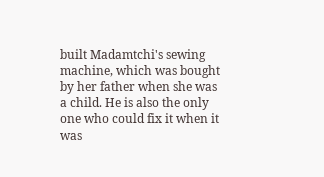built Madamtchi's sewing machine, which was bought by her father when she was a child. He is also the only one who could fix it when it was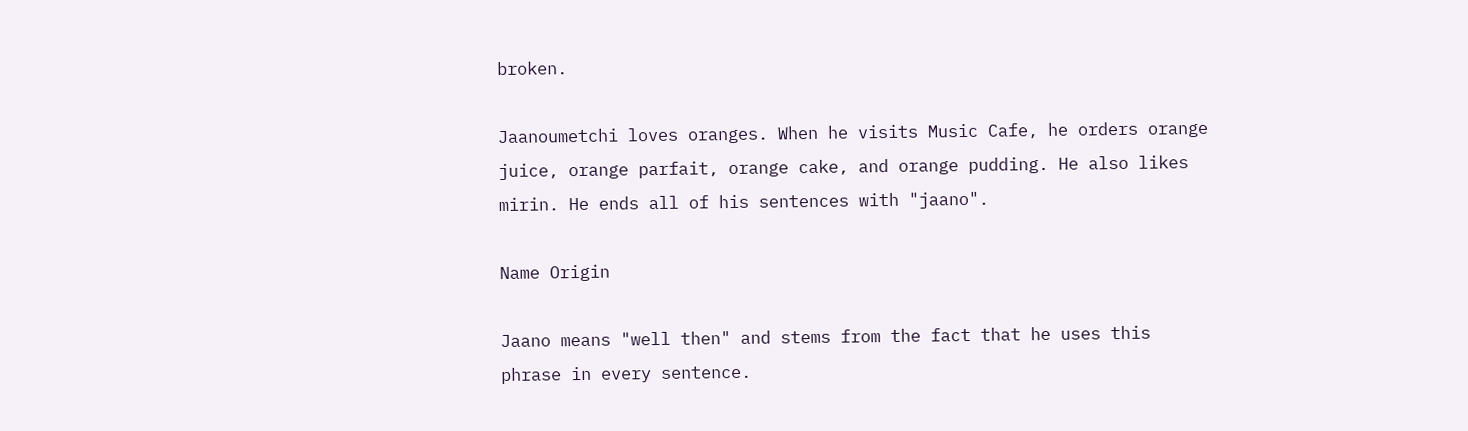broken.

Jaanoumetchi loves oranges. When he visits Music Cafe, he orders orange juice, orange parfait, orange cake, and orange pudding. He also likes mirin. He ends all of his sentences with "jaano".

Name Origin

Jaano means "well then" and stems from the fact that he uses this phrase in every sentence.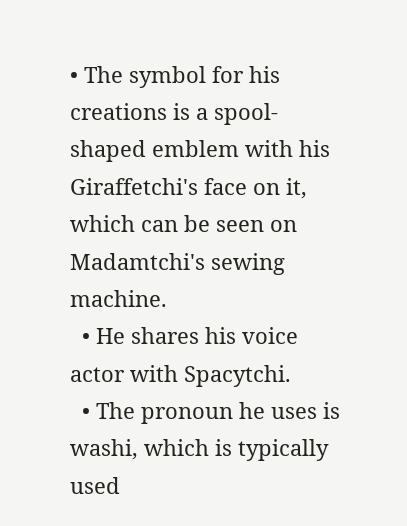• The symbol for his creations is a spool-shaped emblem with his Giraffetchi's face on it, which can be seen on Madamtchi's sewing machine.
  • He shares his voice actor with Spacytchi.
  • The pronoun he uses is washi, which is typically used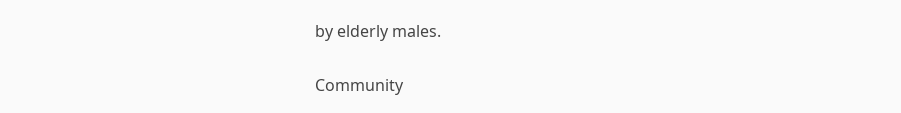by elderly males.


Community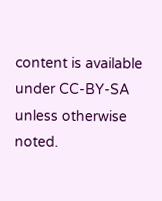content is available under CC-BY-SA unless otherwise noted.